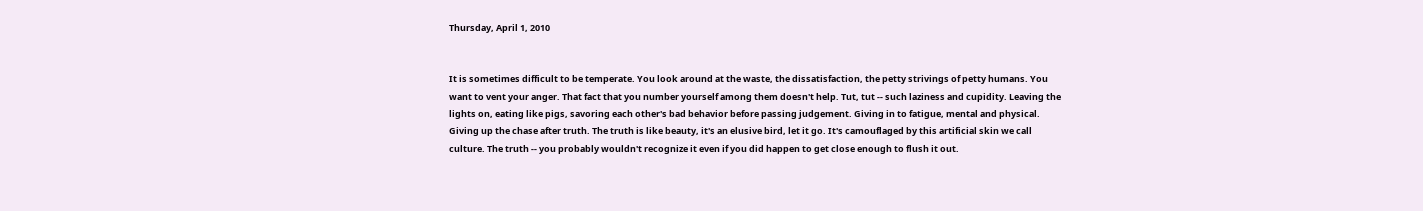Thursday, April 1, 2010


It is sometimes difficult to be temperate. You look around at the waste, the dissatisfaction, the petty strivings of petty humans. You want to vent your anger. That fact that you number yourself among them doesn't help. Tut, tut -- such laziness and cupidity. Leaving the lights on, eating like pigs, savoring each other's bad behavior before passing judgement. Giving in to fatigue, mental and physical. Giving up the chase after truth. The truth is like beauty, it's an elusive bird, let it go. It's camouflaged by this artificial skin we call culture. The truth -- you probably wouldn't recognize it even if you did happen to get close enough to flush it out.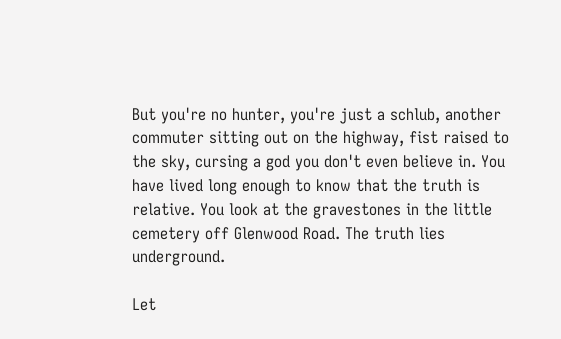But you're no hunter, you're just a schlub, another commuter sitting out on the highway, fist raised to the sky, cursing a god you don't even believe in. You have lived long enough to know that the truth is relative. You look at the gravestones in the little cemetery off Glenwood Road. The truth lies underground.

Let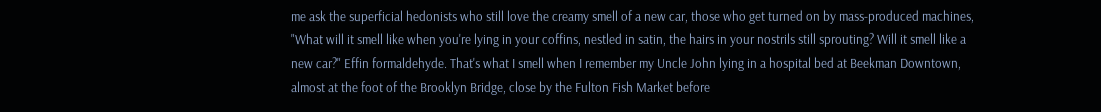me ask the superficial hedonists who still love the creamy smell of a new car, those who get turned on by mass-produced machines, "What will it smell like when you're lying in your coffins, nestled in satin, the hairs in your nostrils still sprouting? Will it smell like a new car?" Effin formaldehyde. That's what I smell when I remember my Uncle John lying in a hospital bed at Beekman Downtown, almost at the foot of the Brooklyn Bridge, close by the Fulton Fish Market before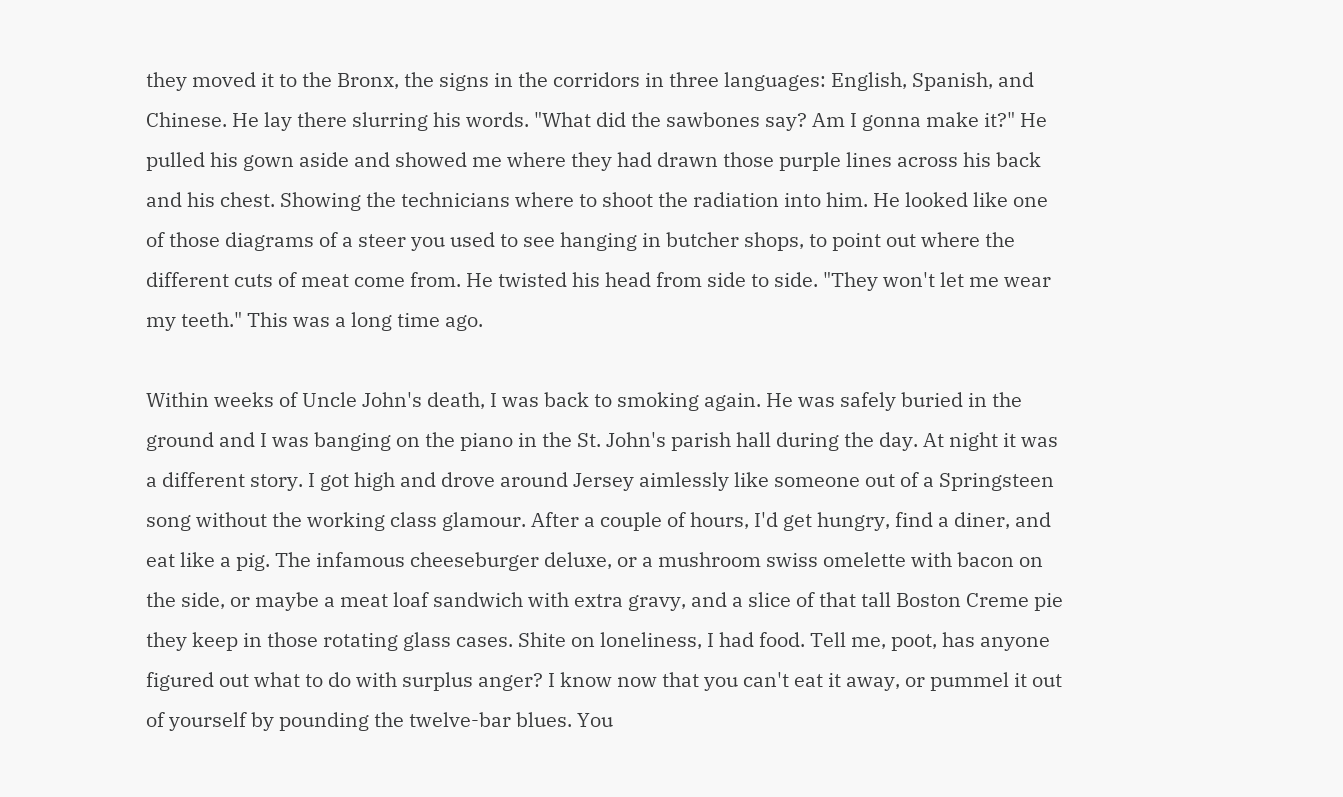they moved it to the Bronx, the signs in the corridors in three languages: English, Spanish, and Chinese. He lay there slurring his words. "What did the sawbones say? Am I gonna make it?" He pulled his gown aside and showed me where they had drawn those purple lines across his back and his chest. Showing the technicians where to shoot the radiation into him. He looked like one of those diagrams of a steer you used to see hanging in butcher shops, to point out where the different cuts of meat come from. He twisted his head from side to side. "They won't let me wear my teeth." This was a long time ago.

Within weeks of Uncle John's death, I was back to smoking again. He was safely buried in the ground and I was banging on the piano in the St. John's parish hall during the day. At night it was a different story. I got high and drove around Jersey aimlessly like someone out of a Springsteen song without the working class glamour. After a couple of hours, I'd get hungry, find a diner, and eat like a pig. The infamous cheeseburger deluxe, or a mushroom swiss omelette with bacon on the side, or maybe a meat loaf sandwich with extra gravy, and a slice of that tall Boston Creme pie they keep in those rotating glass cases. Shite on loneliness, I had food. Tell me, poot, has anyone figured out what to do with surplus anger? I know now that you can't eat it away, or pummel it out of yourself by pounding the twelve-bar blues. You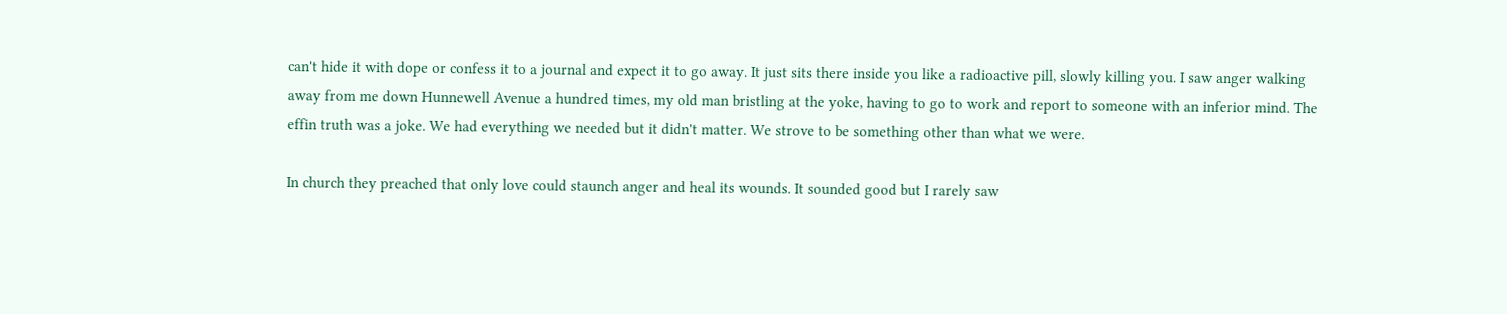can't hide it with dope or confess it to a journal and expect it to go away. It just sits there inside you like a radioactive pill, slowly killing you. I saw anger walking away from me down Hunnewell Avenue a hundred times, my old man bristling at the yoke, having to go to work and report to someone with an inferior mind. The effin truth was a joke. We had everything we needed but it didn't matter. We strove to be something other than what we were.

In church they preached that only love could staunch anger and heal its wounds. It sounded good but I rarely saw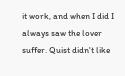it work, and when I did I always saw the lover suffer. Quist didn't like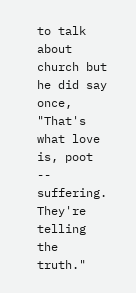to talk about church but he did say once, "That's what love is, poot -- suffering. They're telling the truth."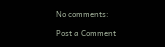No comments:

Post a Comment